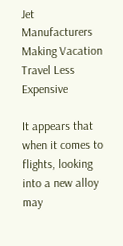Jet Manufacturers Making Vacation Travel Less Expensive

It appears that when it comes to flights, looking into a new alloy may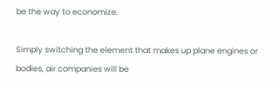be the way to economize.

Simply switching the element that makes up plane engines or bodies, air companies will be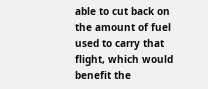able to cut back on the amount of fuel used to carry that flight, which would benefit the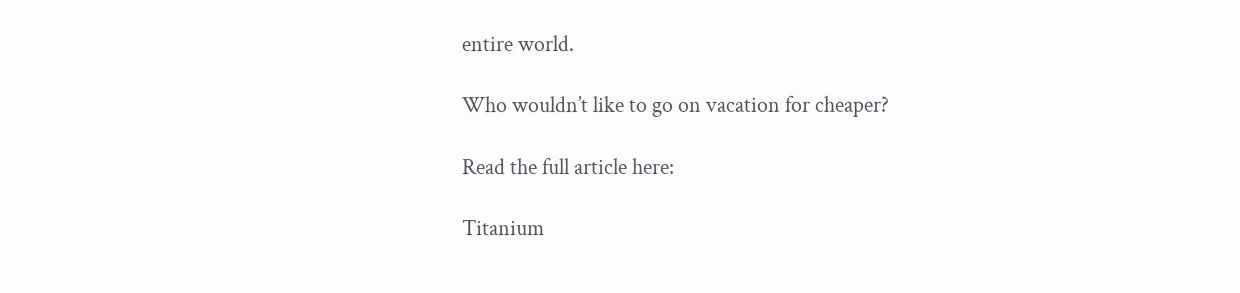entire world.

Who wouldn’t like to go on vacation for cheaper?

Read the full article here:

Titanium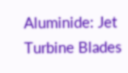Aluminide: Jet Turbine Blades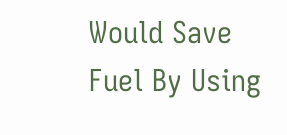Would Save Fuel By Using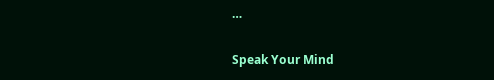…

Speak Your Mind